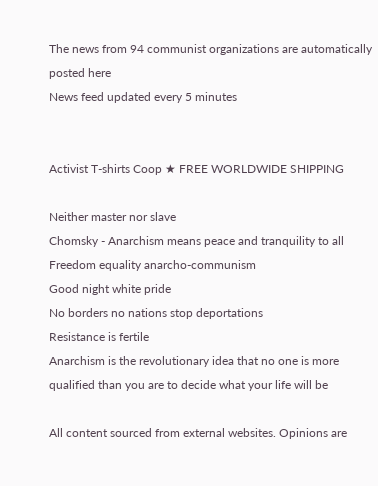The news from 94 communist organizations are automatically posted here
News feed updated every 5 minutes


Activist T-shirts Coop ★ FREE WORLDWIDE SHIPPING

Neither master nor slave
Chomsky - Anarchism means peace and tranquility to all
Freedom equality anarcho-communism
Good night white pride
No borders no nations stop deportations
Resistance is fertile
Anarchism is the revolutionary idea that no one is more qualified than you are to decide what your life will be

All content sourced from external websites. Opinions are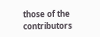those of the contributors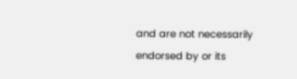and are not necessarily endorsed by or its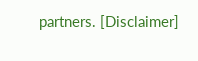partners. [Disclaimer]